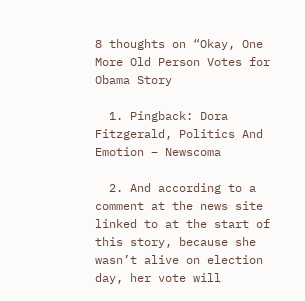8 thoughts on “Okay, One More Old Person Votes for Obama Story

  1. Pingback: Dora Fitzgerald, Politics And Emotion – Newscoma

  2. And according to a comment at the news site linked to at the start of this story, because she wasn’t alive on election day, her vote will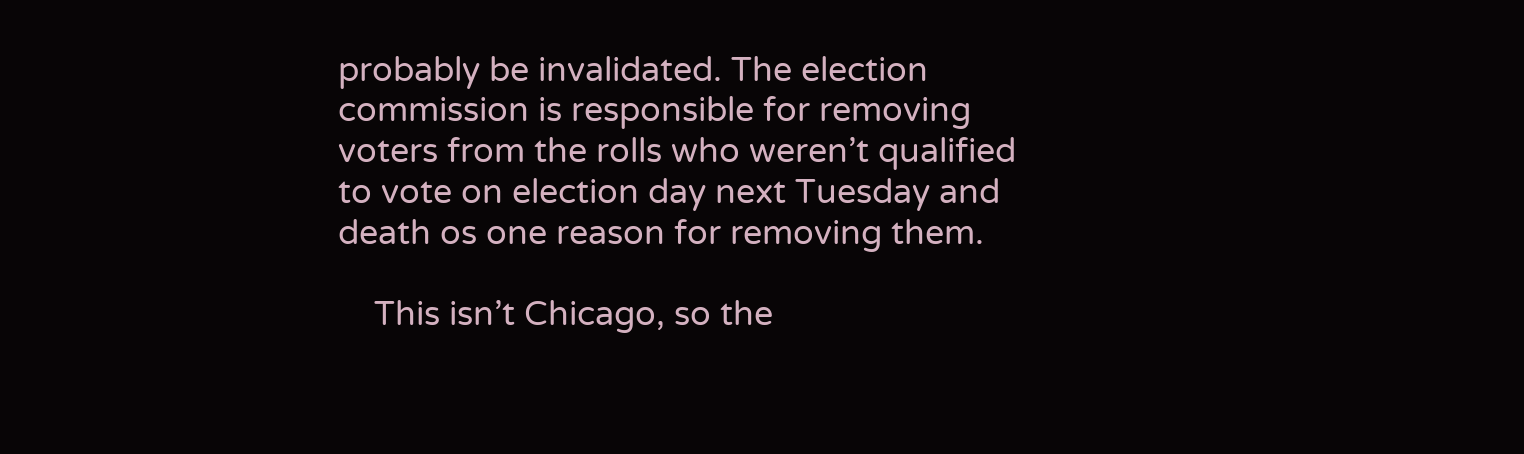probably be invalidated. The election commission is responsible for removing voters from the rolls who weren’t qualified to vote on election day next Tuesday and death os one reason for removing them.

    This isn’t Chicago, so the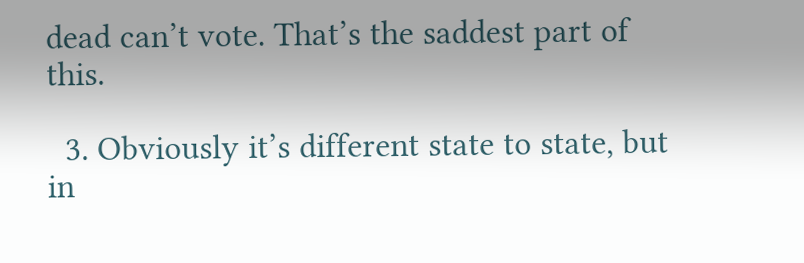dead can’t vote. That’s the saddest part of this.

  3. Obviously it’s different state to state, but in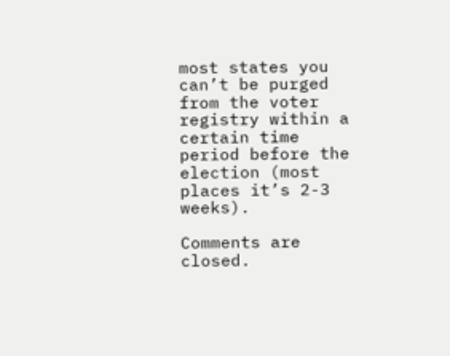most states you can’t be purged from the voter registry within a certain time period before the election (most places it’s 2-3 weeks).

Comments are closed.